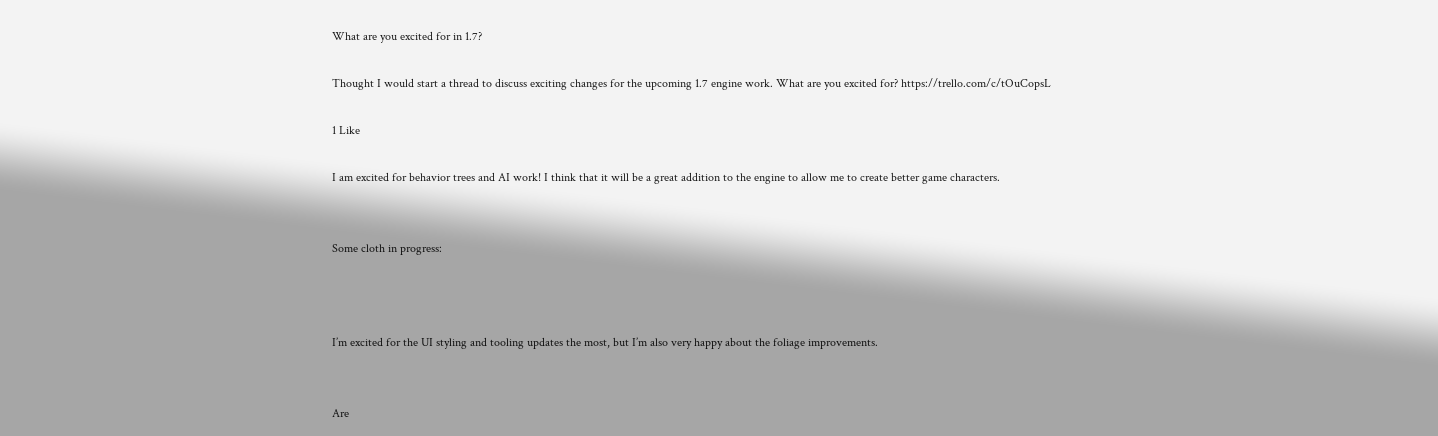What are you excited for in 1.7?

Thought I would start a thread to discuss exciting changes for the upcoming 1.7 engine work. What are you excited for? https://trello.com/c/tOuCopsL

1 Like

I am excited for behavior trees and AI work! I think that it will be a great addition to the engine to allow me to create better game characters.


Some cloth in progress:



I’m excited for the UI styling and tooling updates the most, but I’m also very happy about the foliage improvements.


Are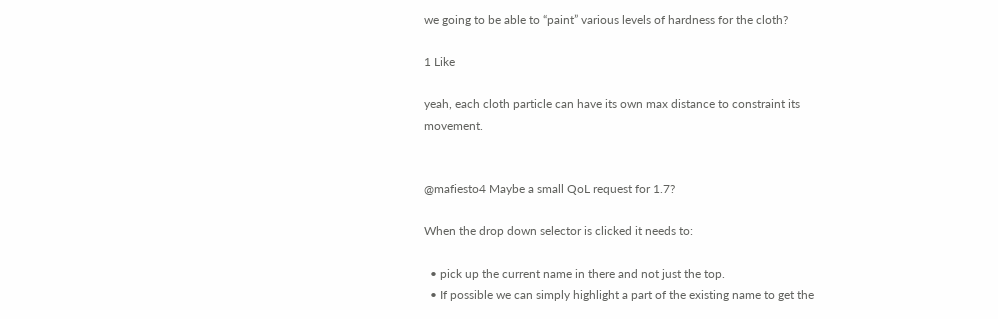we going to be able to “paint” various levels of hardness for the cloth?

1 Like

yeah, each cloth particle can have its own max distance to constraint its movement.


@mafiesto4 Maybe a small QoL request for 1.7?

When the drop down selector is clicked it needs to:

  • pick up the current name in there and not just the top.
  • If possible we can simply highlight a part of the existing name to get the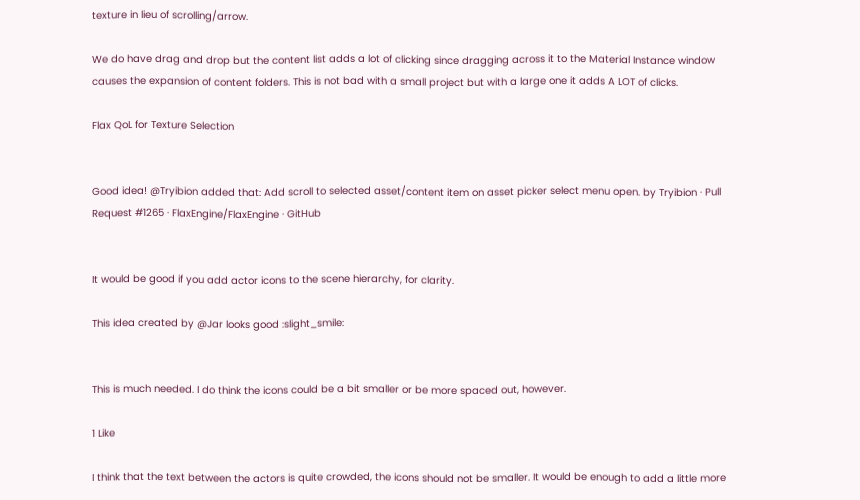texture in lieu of scrolling/arrow.

We do have drag and drop but the content list adds a lot of clicking since dragging across it to the Material Instance window causes the expansion of content folders. This is not bad with a small project but with a large one it adds A LOT of clicks.

Flax QoL for Texture Selection


Good idea! @Tryibion added that: Add scroll to selected asset/content item on asset picker select menu open. by Tryibion · Pull Request #1265 · FlaxEngine/FlaxEngine · GitHub


It would be good if you add actor icons to the scene hierarchy, for clarity.

This idea created by @Jar looks good :slight_smile:


This is much needed. I do think the icons could be a bit smaller or be more spaced out, however.

1 Like

I think that the text between the actors is quite crowded, the icons should not be smaller. It would be enough to add a little more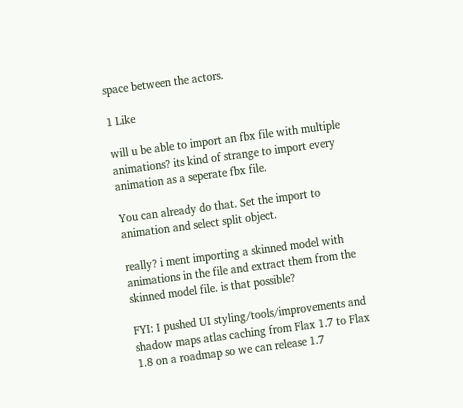space between the actors.

1 Like

will u be able to import an fbx file with multiple animations? its kind of strange to import every animation as a seperate fbx file.

You can already do that. Set the import to animation and select split object.

really? i ment importing a skinned model with animations in the file and extract them from the skinned model file. is that possible?

FYI: I pushed UI styling/tools/improvements and shadow maps atlas caching from Flax 1.7 to Flax 1.8 on a roadmap so we can release 1.7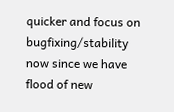quicker and focus on bugfixing/stability now since we have flood of new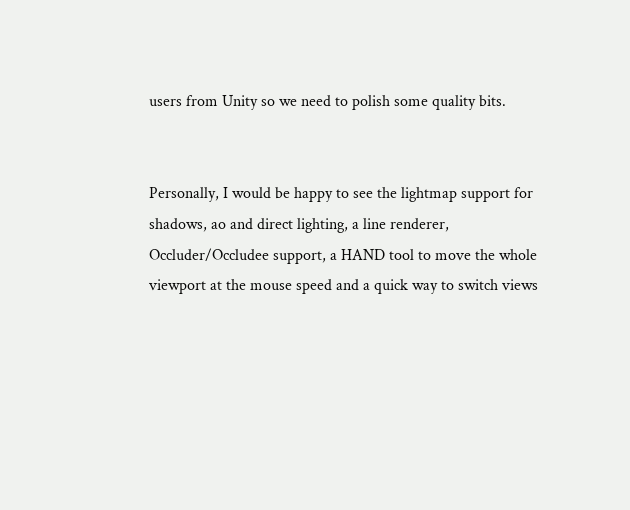users from Unity so we need to polish some quality bits.


Personally, I would be happy to see the lightmap support for shadows, ao and direct lighting, a line renderer, Occluder/Occludee support, a HAND tool to move the whole viewport at the mouse speed and a quick way to switch views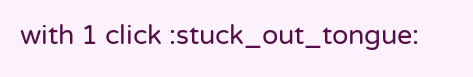with 1 click :stuck_out_tongue: